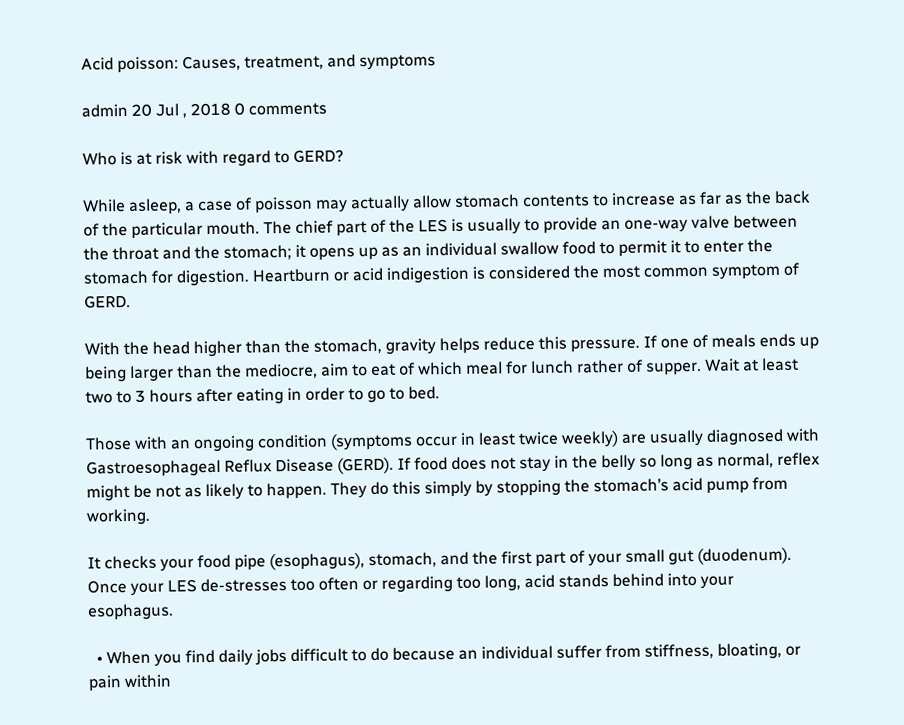Acid poisson: Causes, treatment, and symptoms

admin 20 Jul , 2018 0 comments

Who is at risk with regard to GERD?

While asleep, a case of poisson may actually allow stomach contents to increase as far as the back of the particular mouth. The chief part of the LES is usually to provide an one-way valve between the throat and the stomach; it opens up as an individual swallow food to permit it to enter the stomach for digestion. Heartburn or acid indigestion is considered the most common symptom of GERD.

With the head higher than the stomach, gravity helps reduce this pressure. If one of meals ends up being larger than the mediocre, aim to eat of which meal for lunch rather of supper. Wait at least two to 3 hours after eating in order to go to bed.

Those with an ongoing condition (symptoms occur in least twice weekly) are usually diagnosed with Gastroesophageal Reflux Disease (GERD). If food does not stay in the belly so long as normal, reflex might be not as likely to happen. They do this simply by stopping the stomach’s acid pump from working.

It checks your food pipe (esophagus), stomach, and the first part of your small gut (duodenum). Once your LES de-stresses too often or regarding too long, acid stands behind into your esophagus.

  • When you find daily jobs difficult to do because an individual suffer from stiffness, bloating, or pain within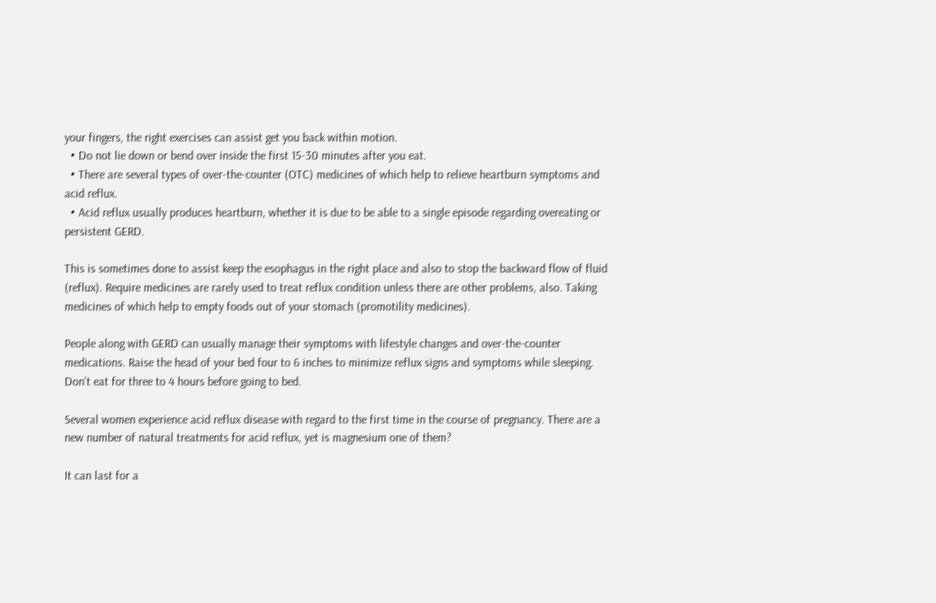your fingers, the right exercises can assist get you back within motion.
  • Do not lie down or bend over inside the first 15-30 minutes after you eat.
  • There are several types of over-the-counter (OTC) medicines of which help to relieve heartburn symptoms and acid reflux.
  • Acid reflux usually produces heartburn, whether it is due to be able to a single episode regarding overeating or persistent GERD.

This is sometimes done to assist keep the esophagus in the right place and also to stop the backward flow of fluid (reflux). Require medicines are rarely used to treat reflux condition unless there are other problems, also. Taking medicines of which help to empty foods out of your stomach (promotility medicines).

People along with GERD can usually manage their symptoms with lifestyle changes and over-the-counter medications. Raise the head of your bed four to 6 inches to minimize reflux signs and symptoms while sleeping. Don’t eat for three to 4 hours before going to bed.

Several women experience acid reflux disease with regard to the first time in the course of pregnancy. There are a new number of natural treatments for acid reflux, yet is magnesium one of them?

It can last for a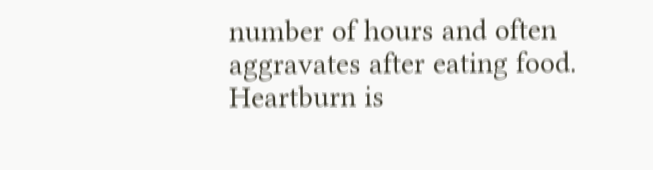number of hours and often aggravates after eating food. Heartburn is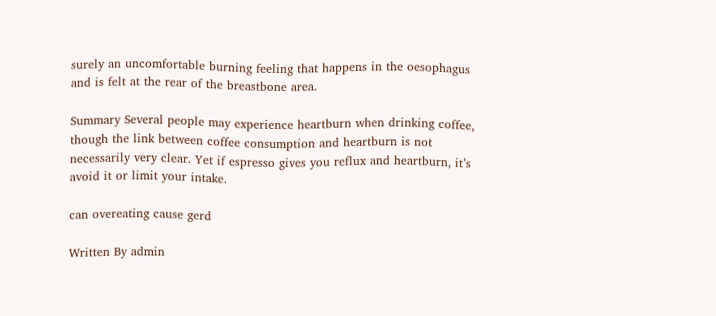surely an uncomfortable burning feeling that happens in the oesophagus and is felt at the rear of the breastbone area.

Summary Several people may experience heartburn when drinking coffee, though the link between coffee consumption and heartburn is not necessarily very clear. Yet if espresso gives you reflux and heartburn, it’s avoid it or limit your intake.

can overeating cause gerd

Written By admin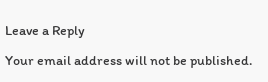Leave a Reply

Your email address will not be published.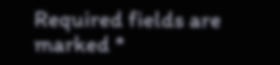Required fields are marked *